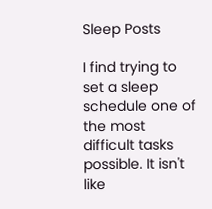Sleep Posts

I find trying to set a sleep schedule one of the most difficult tasks possible. It isn't like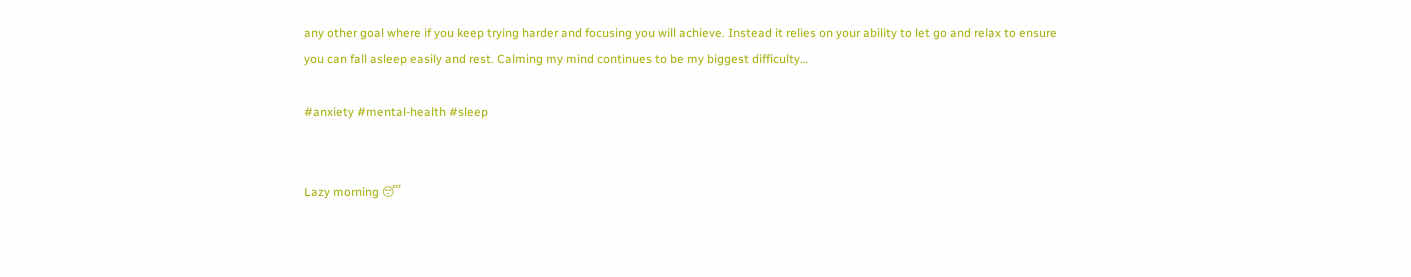any other goal where if you keep trying harder and focusing you will achieve. Instead it relies on your ability to let go and relax to ensure you can fall asleep easily and rest. Calming my mind continues to be my biggest difficulty…

#anxiety #mental-health #sleep


Lazy morning 😴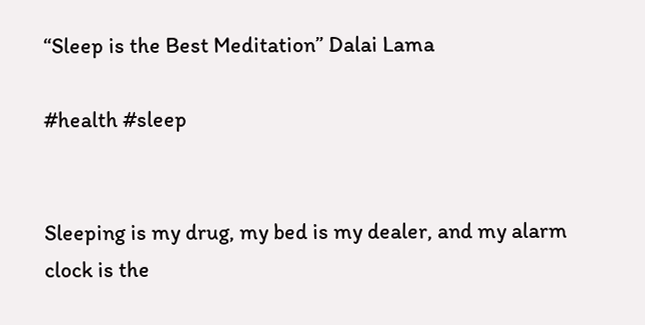“Sleep is the Best Meditation” Dalai Lama

#health #sleep


Sleeping is my drug, my bed is my dealer, and my alarm clock is the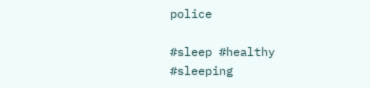police

#sleep #healthy #sleeping